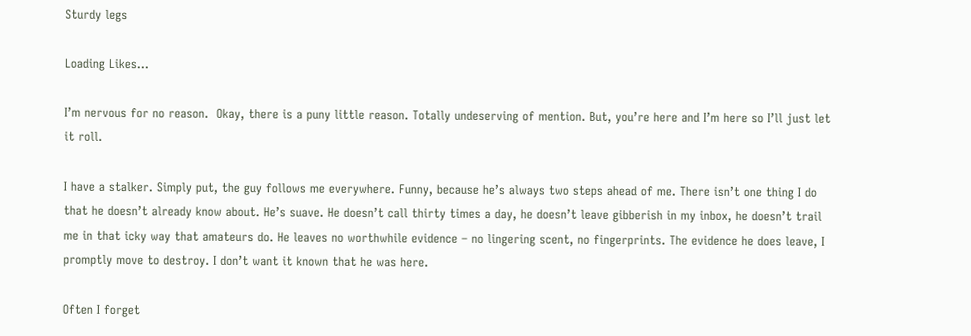Sturdy legs

Loading Likes...

I’m nervous for no reason.  Okay, there is a puny little reason. Totally undeserving of mention. But, you’re here and I’m here so I’ll just let it roll.

I have a stalker. Simply put, the guy follows me everywhere. Funny, because he’s always two steps ahead of me. There isn’t one thing I do that he doesn’t already know about. He’s suave. He doesn’t call thirty times a day, he doesn’t leave gibberish in my inbox, he doesn’t trail me in that icky way that amateurs do. He leaves no worthwhile evidence – no lingering scent, no fingerprints. The evidence he does leave, I promptly move to destroy. I don’t want it known that he was here.

Often I forget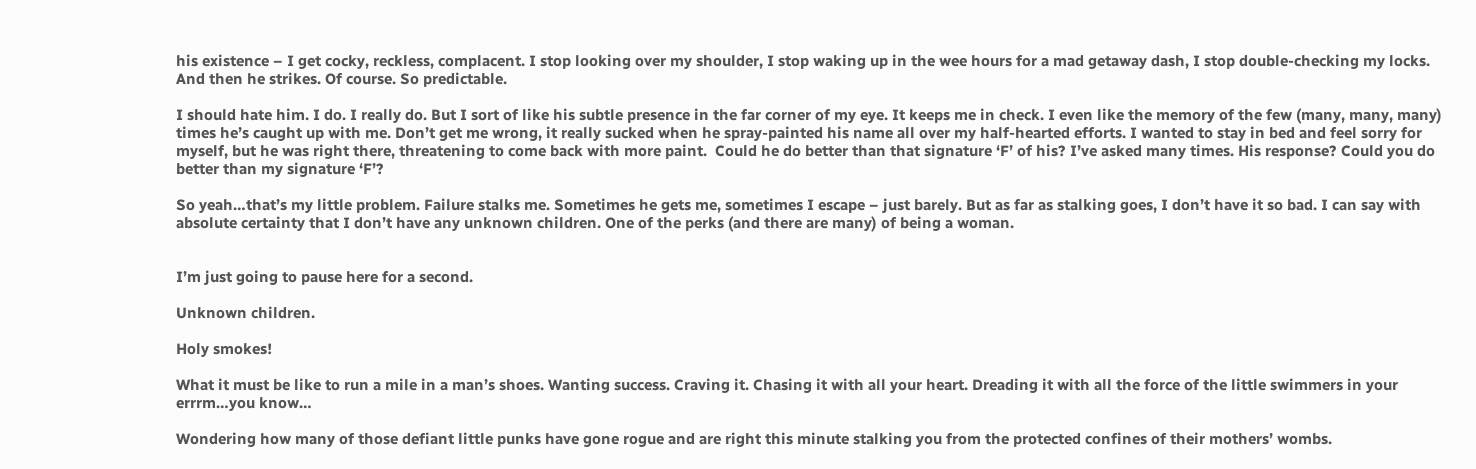his existence – I get cocky, reckless, complacent. I stop looking over my shoulder, I stop waking up in the wee hours for a mad getaway dash, I stop double-checking my locks. And then he strikes. Of course. So predictable.

I should hate him. I do. I really do. But I sort of like his subtle presence in the far corner of my eye. It keeps me in check. I even like the memory of the few (many, many, many) times he’s caught up with me. Don’t get me wrong, it really sucked when he spray-painted his name all over my half-hearted efforts. I wanted to stay in bed and feel sorry for myself, but he was right there, threatening to come back with more paint.  Could he do better than that signature ‘F’ of his? I’ve asked many times. His response? Could you do better than my signature ‘F’?

So yeah…that’s my little problem. Failure stalks me. Sometimes he gets me, sometimes I escape – just barely. But as far as stalking goes, I don’t have it so bad. I can say with absolute certainty that I don’t have any unknown children. One of the perks (and there are many) of being a woman.


I’m just going to pause here for a second.

Unknown children.

Holy smokes!

What it must be like to run a mile in a man’s shoes. Wanting success. Craving it. Chasing it with all your heart. Dreading it with all the force of the little swimmers in your errrm…you know…

Wondering how many of those defiant little punks have gone rogue and are right this minute stalking you from the protected confines of their mothers’ wombs.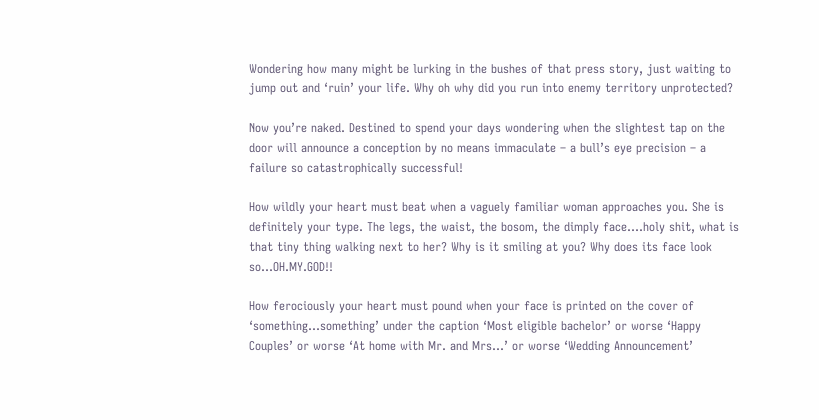Wondering how many might be lurking in the bushes of that press story, just waiting to jump out and ‘ruin’ your life. Why oh why did you run into enemy territory unprotected?

Now you’re naked. Destined to spend your days wondering when the slightest tap on the door will announce a conception by no means immaculate – a bull’s eye precision – a failure so catastrophically successful!

How wildly your heart must beat when a vaguely familiar woman approaches you. She is definitely your type. The legs, the waist, the bosom, the dimply face….holy shit, what is that tiny thing walking next to her? Why is it smiling at you? Why does its face look so…OH.MY.GOD!!

How ferociously your heart must pound when your face is printed on the cover of ‘something…something’ under the caption ‘Most eligible bachelor’ or worse ‘Happy Couples’ or worse ‘At home with Mr. and Mrs…’ or worse ‘Wedding Announcement’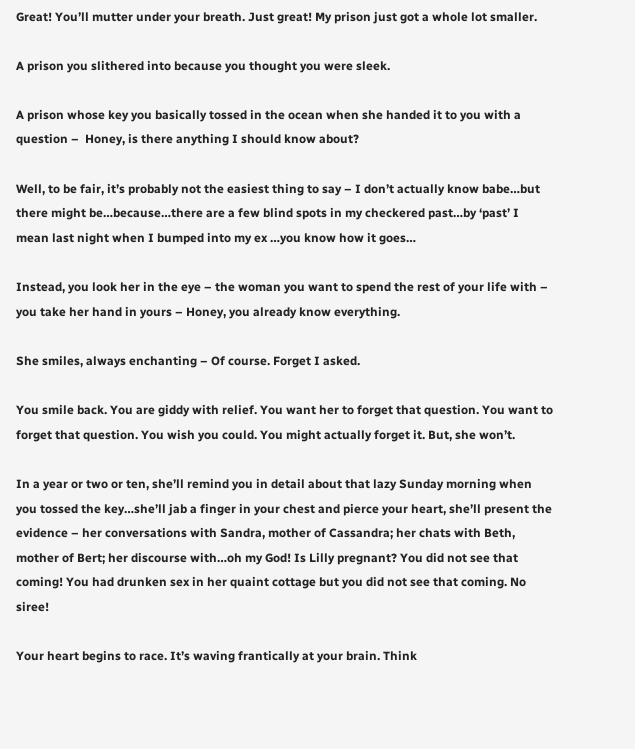Great! You’ll mutter under your breath. Just great! My prison just got a whole lot smaller.

A prison you slithered into because you thought you were sleek.

A prison whose key you basically tossed in the ocean when she handed it to you with a question –  Honey, is there anything I should know about?

Well, to be fair, it’s probably not the easiest thing to say – I don’t actually know babe…but there might be…because…there are a few blind spots in my checkered past…by ‘past’ I mean last night when I bumped into my ex …you know how it goes…

Instead, you look her in the eye – the woman you want to spend the rest of your life with – you take her hand in yours – Honey, you already know everything.

She smiles, always enchanting – Of course. Forget I asked.

You smile back. You are giddy with relief. You want her to forget that question. You want to forget that question. You wish you could. You might actually forget it. But, she won’t.

In a year or two or ten, she’ll remind you in detail about that lazy Sunday morning when you tossed the key…she’ll jab a finger in your chest and pierce your heart, she’ll present the evidence – her conversations with Sandra, mother of Cassandra; her chats with Beth, mother of Bert; her discourse with…oh my God! Is Lilly pregnant? You did not see that coming! You had drunken sex in her quaint cottage but you did not see that coming. No siree!

Your heart begins to race. It’s waving frantically at your brain. Think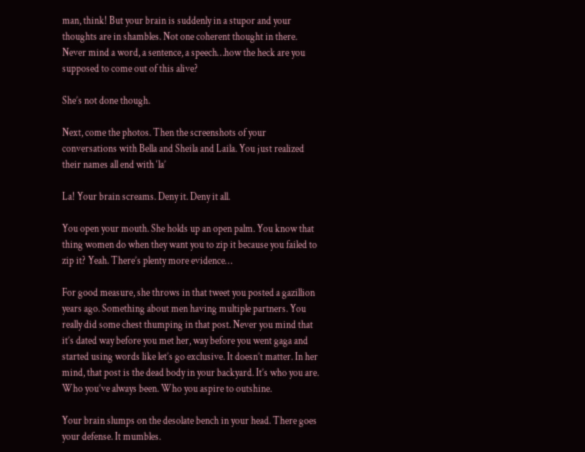man, think! But your brain is suddenly in a stupor and your thoughts are in shambles. Not one coherent thought in there. Never mind a word, a sentence, a speech…how the heck are you supposed to come out of this alive?

She’s not done though.

Next, come the photos. Then the screenshots of your conversations with Bella and Sheila and Laila. You just realized their names all end with ‘la’

La! Your brain screams. Deny it. Deny it all.

You open your mouth. She holds up an open palm. You know that thing women do when they want you to zip it because you failed to zip it? Yeah. There’s plenty more evidence…

For good measure, she throws in that tweet you posted a gazillion years ago. Something about men having multiple partners. You really did some chest thumping in that post. Never you mind that it’s dated way before you met her, way before you went gaga and started using words like let’s go exclusive. It doesn’t matter. In her mind, that post is the dead body in your backyard. It’s who you are. Who you’ve always been. Who you aspire to outshine.

Your brain slumps on the desolate bench in your head. There goes your defense. It mumbles.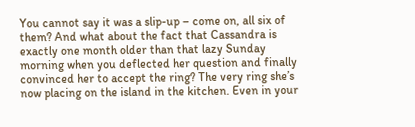You cannot say it was a slip-up – come on, all six of them? And what about the fact that Cassandra is exactly one month older than that lazy Sunday morning when you deflected her question and finally convinced her to accept the ring? The very ring she’s now placing on the island in the kitchen. Even in your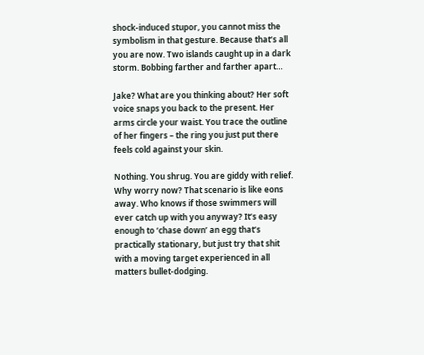shock-induced stupor, you cannot miss the symbolism in that gesture. Because that’s all you are now. Two islands caught up in a dark storm. Bobbing farther and farther apart…

Jake? What are you thinking about? Her soft voice snaps you back to the present. Her arms circle your waist. You trace the outline of her fingers – the ring you just put there feels cold against your skin.

Nothing. You shrug. You are giddy with relief. Why worry now? That scenario is like eons away. Who knows if those swimmers will ever catch up with you anyway? It’s easy enough to ‘chase down’ an egg that’s practically stationary, but just try that shit with a moving target experienced in all matters bullet-dodging.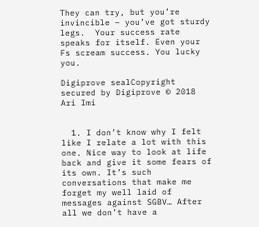They can try, but you’re invincible – you’ve got sturdy legs.  Your success rate speaks for itself. Even your  Fs scream success. You lucky you.

Digiprove sealCopyright secured by Digiprove © 2018 Ari Imi


  1. I don’t know why I felt like I relate a lot with this one. Nice way to look at life  back and give it some fears of its own. It’s such conversations that make me forget my well laid of messages against SGBV… After all we don’t have a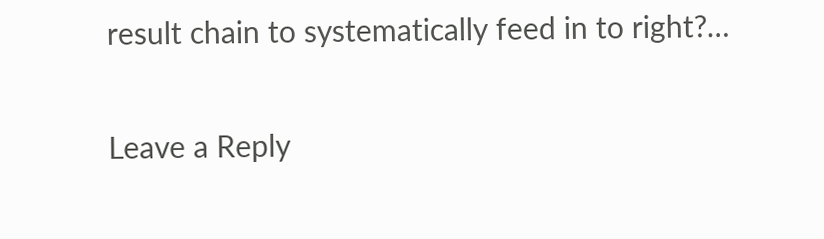result chain to systematically feed in to right?…

Leave a Reply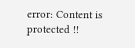error: Content is protected !!